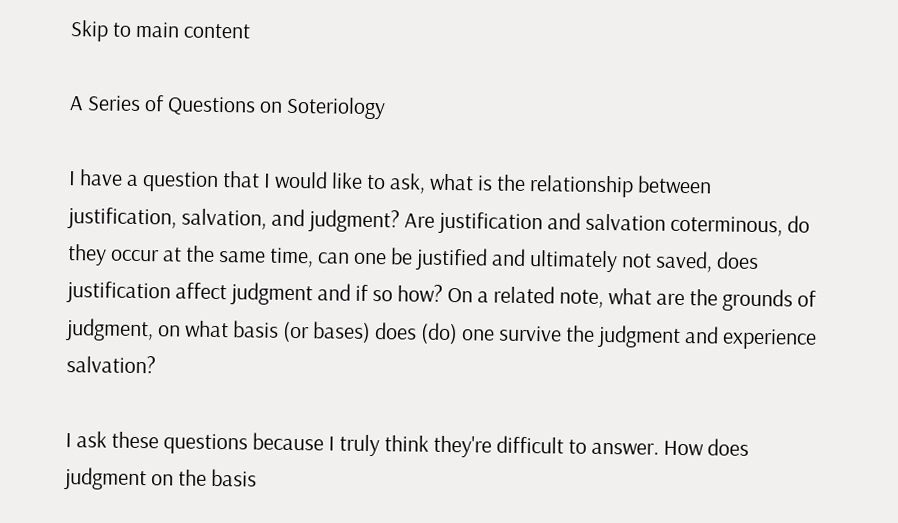Skip to main content

A Series of Questions on Soteriology

I have a question that I would like to ask, what is the relationship between justification, salvation, and judgment? Are justification and salvation coterminous, do they occur at the same time, can one be justified and ultimately not saved, does justification affect judgment and if so how? On a related note, what are the grounds of judgment, on what basis (or bases) does (do) one survive the judgment and experience salvation?

I ask these questions because I truly think they're difficult to answer. How does judgment on the basis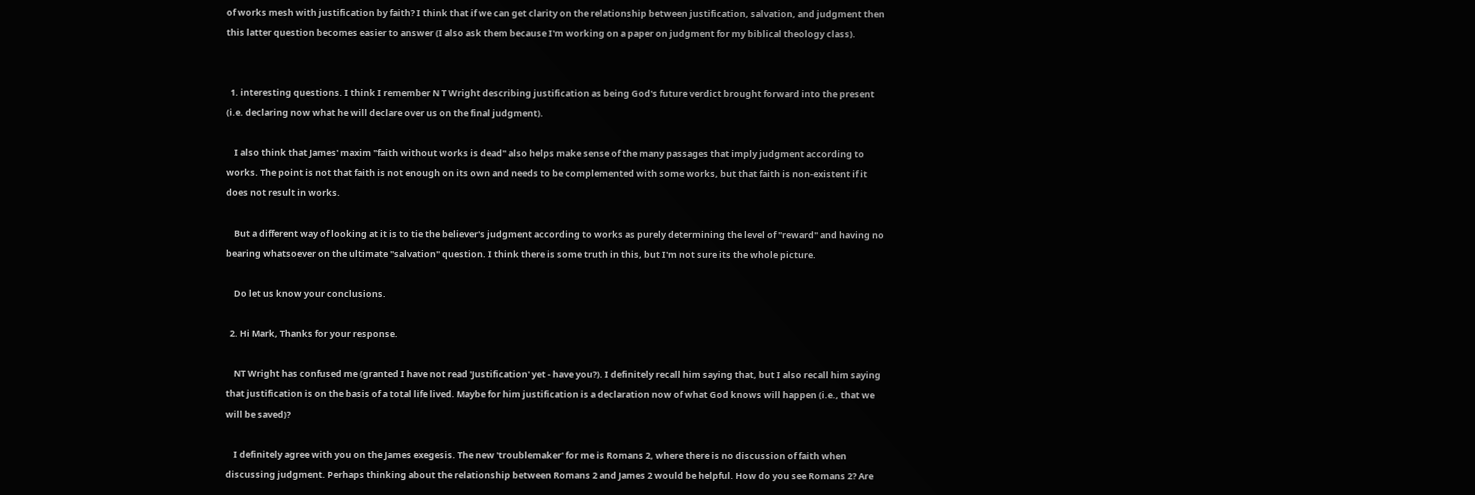of works mesh with justification by faith? I think that if we can get clarity on the relationship between justification, salvation, and judgment then this latter question becomes easier to answer (I also ask them because I'm working on a paper on judgment for my biblical theology class).


  1. interesting questions. I think I remember N T Wright describing justification as being God's future verdict brought forward into the present (i.e. declaring now what he will declare over us on the final judgment).

    I also think that James' maxim "faith without works is dead" also helps make sense of the many passages that imply judgment according to works. The point is not that faith is not enough on its own and needs to be complemented with some works, but that faith is non-existent if it does not result in works.

    But a different way of looking at it is to tie the believer's judgment according to works as purely determining the level of "reward" and having no bearing whatsoever on the ultimate "salvation" question. I think there is some truth in this, but I'm not sure its the whole picture.

    Do let us know your conclusions.

  2. Hi Mark, Thanks for your response.

    NT Wright has confused me (granted I have not read 'Justification' yet - have you?). I definitely recall him saying that, but I also recall him saying that justification is on the basis of a total life lived. Maybe for him justification is a declaration now of what God knows will happen (i.e., that we will be saved)?

    I definitely agree with you on the James exegesis. The new 'troublemaker' for me is Romans 2, where there is no discussion of faith when discussing judgment. Perhaps thinking about the relationship between Romans 2 and James 2 would be helpful. How do you see Romans 2? Are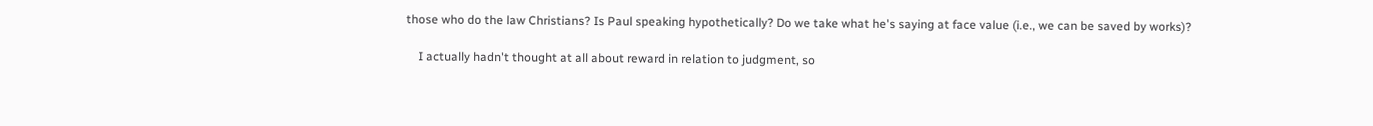those who do the law Christians? Is Paul speaking hypothetically? Do we take what he's saying at face value (i.e., we can be saved by works)?

    I actually hadn't thought at all about reward in relation to judgment, so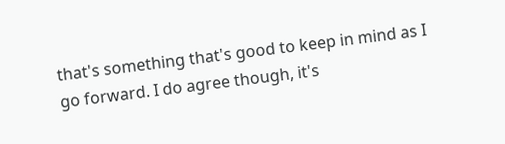that's something that's good to keep in mind as I go forward. I do agree though, it's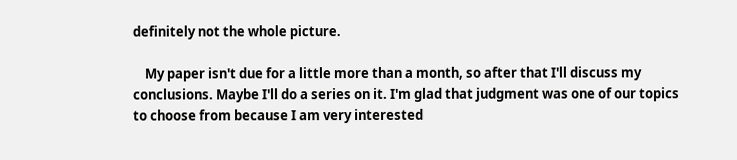definitely not the whole picture.

    My paper isn't due for a little more than a month, so after that I'll discuss my conclusions. Maybe I'll do a series on it. I'm glad that judgment was one of our topics to choose from because I am very interested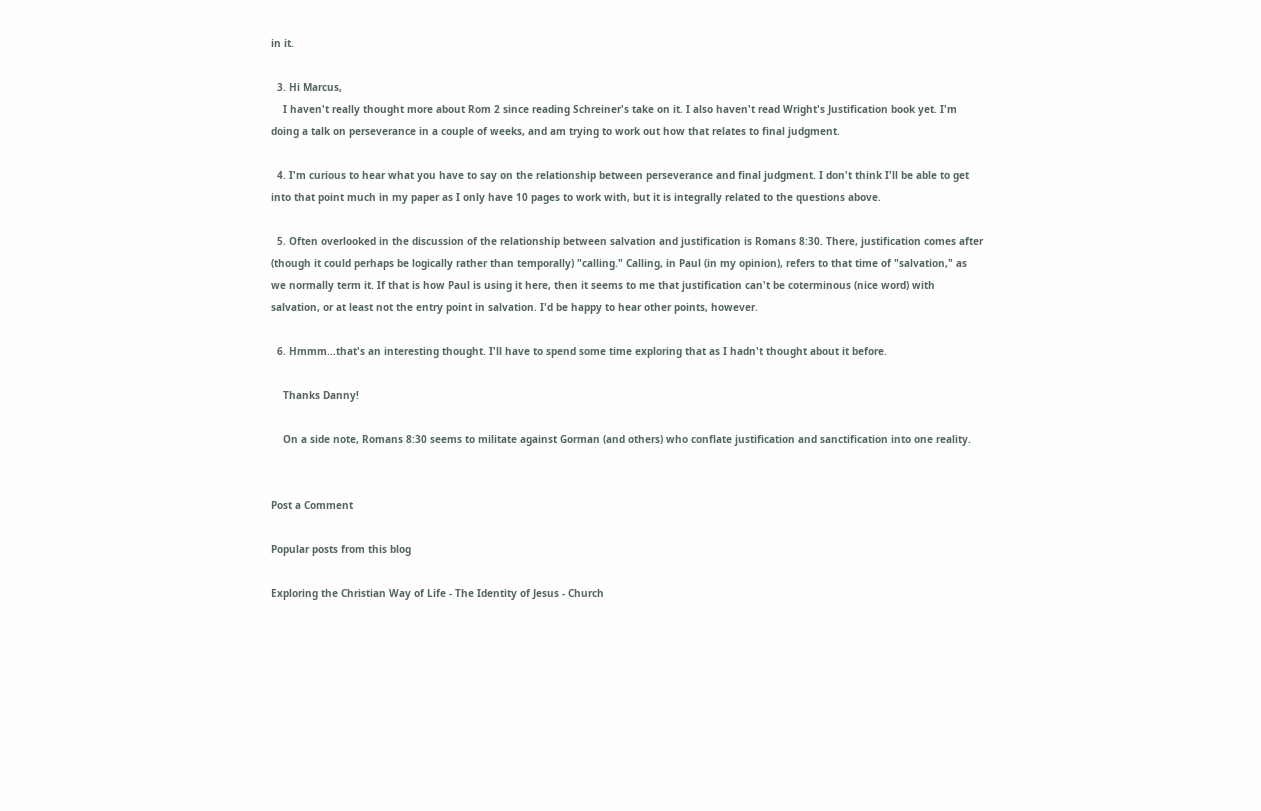in it.

  3. Hi Marcus,
    I haven't really thought more about Rom 2 since reading Schreiner's take on it. I also haven't read Wright's Justification book yet. I'm doing a talk on perseverance in a couple of weeks, and am trying to work out how that relates to final judgment.

  4. I'm curious to hear what you have to say on the relationship between perseverance and final judgment. I don't think I'll be able to get into that point much in my paper as I only have 10 pages to work with, but it is integrally related to the questions above.

  5. Often overlooked in the discussion of the relationship between salvation and justification is Romans 8:30. There, justification comes after (though it could perhaps be logically rather than temporally) "calling." Calling, in Paul (in my opinion), refers to that time of "salvation," as we normally term it. If that is how Paul is using it here, then it seems to me that justification can't be coterminous (nice word) with salvation, or at least not the entry point in salvation. I'd be happy to hear other points, however.

  6. Hmmm...that's an interesting thought. I'll have to spend some time exploring that as I hadn't thought about it before.

    Thanks Danny!

    On a side note, Romans 8:30 seems to militate against Gorman (and others) who conflate justification and sanctification into one reality.


Post a Comment

Popular posts from this blog

Exploring the Christian Way of Life - The Identity of Jesus - Church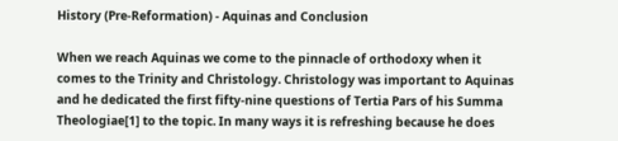History (Pre-Reformation) - Aquinas and Conclusion

When we reach Aquinas we come to the pinnacle of orthodoxy when it comes to the Trinity and Christology. Christology was important to Aquinas and he dedicated the first fifty-nine questions of Tertia Pars of his Summa Theologiae[1] to the topic. In many ways it is refreshing because he does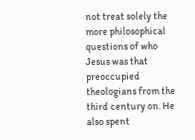not treat solely the more philosophical questions of who Jesus was that preoccupied theologians from the third century on. He also spent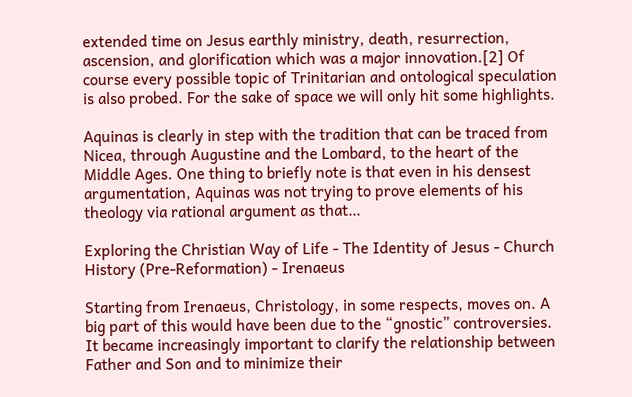extended time on Jesus earthly ministry, death, resurrection, ascension, and glorification which was a major innovation.[2] Of course every possible topic of Trinitarian and ontological speculation is also probed. For the sake of space we will only hit some highlights.

Aquinas is clearly in step with the tradition that can be traced from Nicea, through Augustine and the Lombard, to the heart of the Middle Ages. One thing to briefly note is that even in his densest argumentation, Aquinas was not trying to prove elements of his theology via rational argument as that…

Exploring the Christian Way of Life - The Identity of Jesus - Church History (Pre-Reformation) - Irenaeus

Starting from Irenaeus, Christology, in some respects, moves on. A big part of this would have been due to the “gnostic” controversies. It became increasingly important to clarify the relationship between Father and Son and to minimize their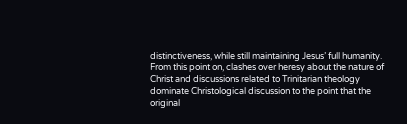distinctiveness, while still maintaining Jesus’ full humanity. From this point on, clashes over heresy about the nature of Christ and discussions related to Trinitarian theology dominate Christological discussion to the point that the original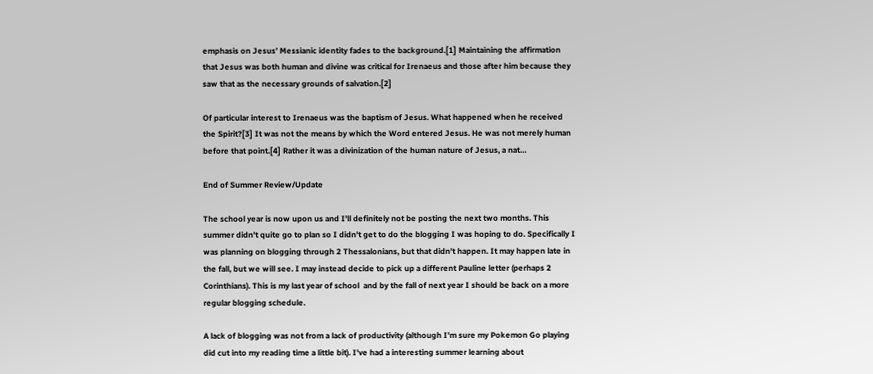emphasis on Jesus’ Messianic identity fades to the background.[1] Maintaining the affirmation that Jesus was both human and divine was critical for Irenaeus and those after him because they saw that as the necessary grounds of salvation.[2]

Of particular interest to Irenaeus was the baptism of Jesus. What happened when he received the Spirit?[3] It was not the means by which the Word entered Jesus. He was not merely human before that point.[4] Rather it was a divinization of the human nature of Jesus, a nat…

End of Summer Review/Update

The school year is now upon us and I'll definitely not be posting the next two months. This summer didn't quite go to plan so I didn't get to do the blogging I was hoping to do. Specifically I was planning on blogging through 2 Thessalonians, but that didn't happen. It may happen late in the fall, but we will see. I may instead decide to pick up a different Pauline letter (perhaps 2 Corinthians). This is my last year of school  and by the fall of next year I should be back on a more regular blogging schedule.

A lack of blogging was not from a lack of productivity (although I'm sure my Pokemon Go playing did cut into my reading time a little bit). I've had a interesting summer learning about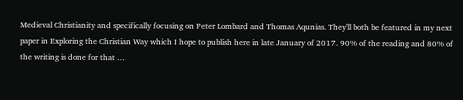Medieval Christianity and specifically focusing on Peter Lombard and Thomas Aqunias. They'll both be featured in my next paper in Exploring the Christian Way which I hope to publish here in late January of 2017. 90% of the reading and 80% of the writing is done for that …